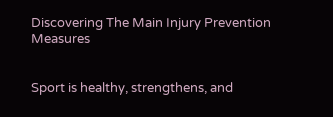Discovering The Main Injury Prevention Measures


Sport is healthy, strengthens, and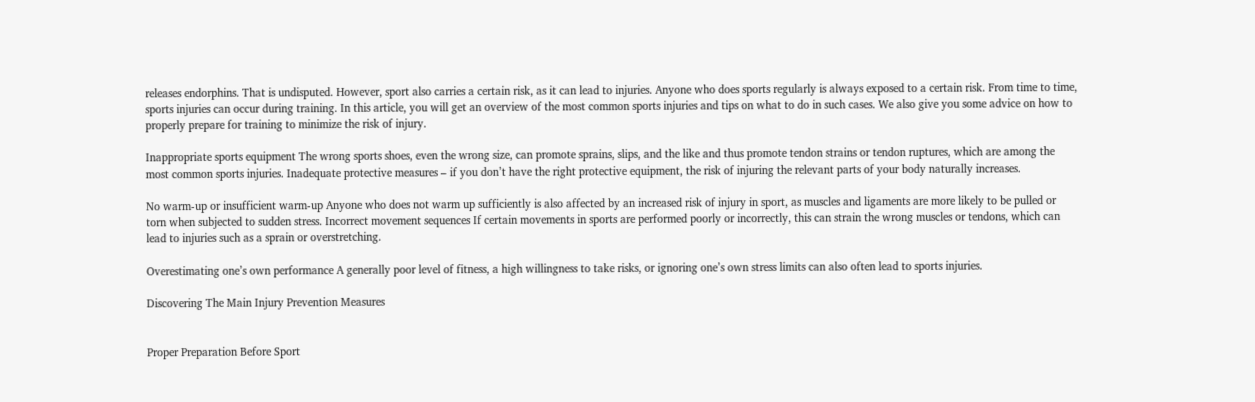releases endorphins. That is undisputed. However, sport also carries a certain risk, as it can lead to injuries. Anyone who does sports regularly is always exposed to a certain risk. From time to time, sports injuries can occur during training. In this article, you will get an overview of the most common sports injuries and tips on what to do in such cases. We also give you some advice on how to properly prepare for training to minimize the risk of injury.

Inappropriate sports equipment The wrong sports shoes, even the wrong size, can promote sprains, slips, and the like and thus promote tendon strains or tendon ruptures, which are among the most common sports injuries. Inadequate protective measures – if you don’t have the right protective equipment, the risk of injuring the relevant parts of your body naturally increases.

No warm-up or insufficient warm-up Anyone who does not warm up sufficiently is also affected by an increased risk of injury in sport, as muscles and ligaments are more likely to be pulled or torn when subjected to sudden stress. Incorrect movement sequences If certain movements in sports are performed poorly or incorrectly, this can strain the wrong muscles or tendons, which can lead to injuries such as a sprain or overstretching.

Overestimating one’s own performance A generally poor level of fitness, a high willingness to take risks, or ignoring one’s own stress limits can also often lead to sports injuries.

Discovering The Main Injury Prevention Measures


Proper Preparation Before Sport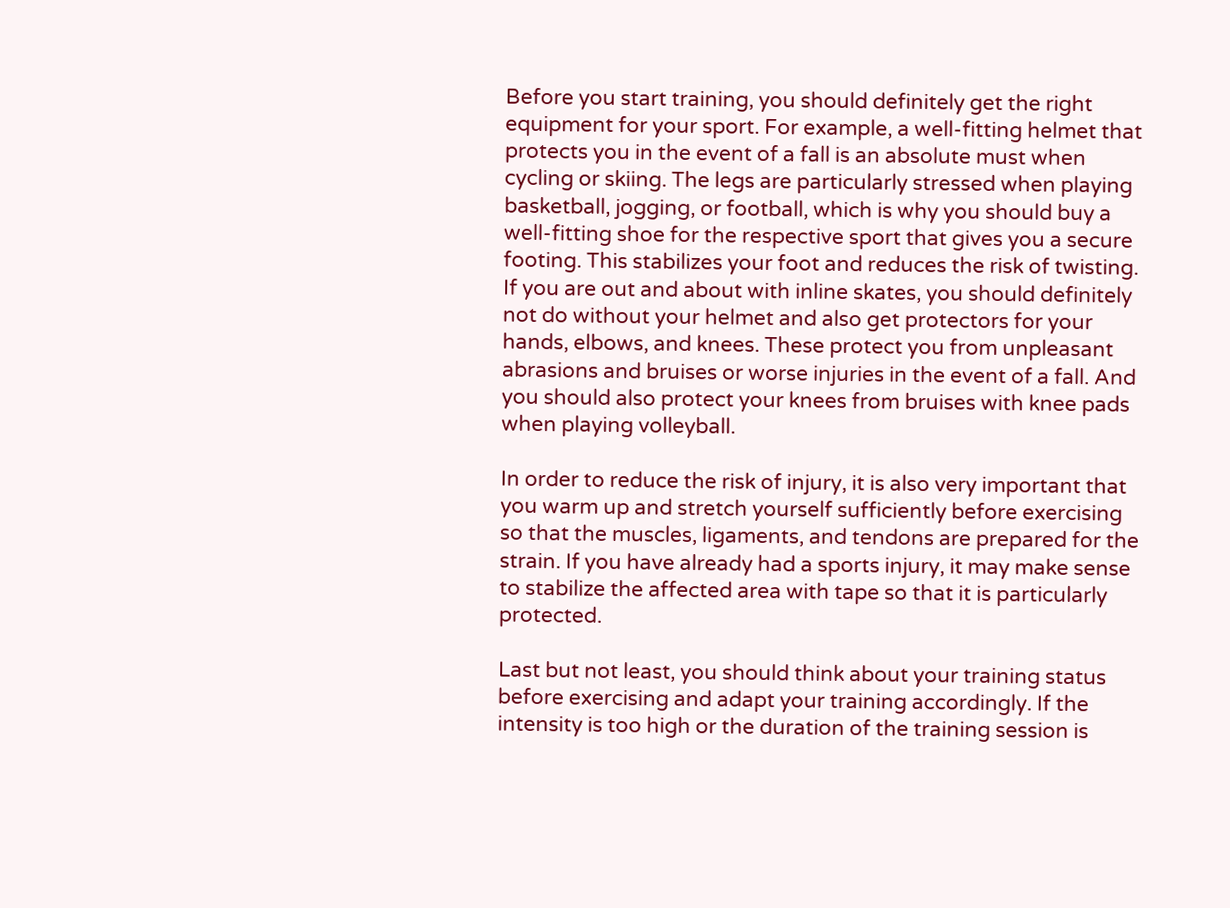Before you start training, you should definitely get the right equipment for your sport. For example, a well-fitting helmet that protects you in the event of a fall is an absolute must when cycling or skiing. The legs are particularly stressed when playing basketball, jogging, or football, which is why you should buy a well-fitting shoe for the respective sport that gives you a secure footing. This stabilizes your foot and reduces the risk of twisting. If you are out and about with inline skates, you should definitely not do without your helmet and also get protectors for your hands, elbows, and knees. These protect you from unpleasant abrasions and bruises or worse injuries in the event of a fall. And you should also protect your knees from bruises with knee pads when playing volleyball.

In order to reduce the risk of injury, it is also very important that you warm up and stretch yourself sufficiently before exercising so that the muscles, ligaments, and tendons are prepared for the strain. If you have already had a sports injury, it may make sense to stabilize the affected area with tape so that it is particularly protected.

Last but not least, you should think about your training status before exercising and adapt your training accordingly. If the intensity is too high or the duration of the training session is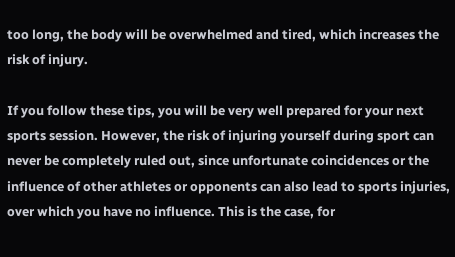too long, the body will be overwhelmed and tired, which increases the risk of injury.

If you follow these tips, you will be very well prepared for your next sports session. However, the risk of injuring yourself during sport can never be completely ruled out, since unfortunate coincidences or the influence of other athletes or opponents can also lead to sports injuries, over which you have no influence. This is the case, for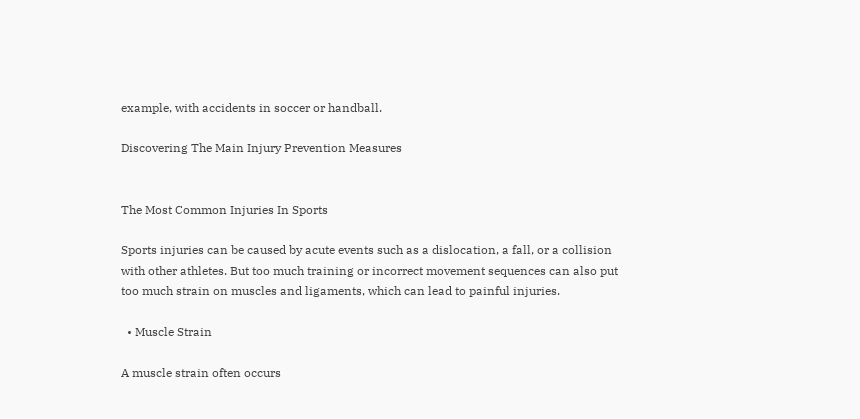example, with accidents in soccer or handball.

Discovering The Main Injury Prevention Measures


The Most Common Injuries In Sports

Sports injuries can be caused by acute events such as a dislocation, a fall, or a collision with other athletes. But too much training or incorrect movement sequences can also put too much strain on muscles and ligaments, which can lead to painful injuries.

  • Muscle Strain

A muscle strain often occurs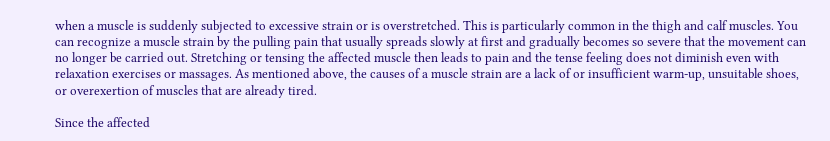when a muscle is suddenly subjected to excessive strain or is overstretched. This is particularly common in the thigh and calf muscles. You can recognize a muscle strain by the pulling pain that usually spreads slowly at first and gradually becomes so severe that the movement can no longer be carried out. Stretching or tensing the affected muscle then leads to pain and the tense feeling does not diminish even with relaxation exercises or massages. As mentioned above, the causes of a muscle strain are a lack of or insufficient warm-up, unsuitable shoes, or overexertion of muscles that are already tired.

Since the affected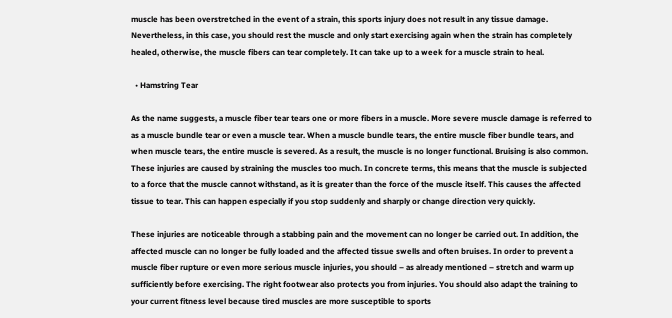muscle has been overstretched in the event of a strain, this sports injury does not result in any tissue damage. Nevertheless, in this case, you should rest the muscle and only start exercising again when the strain has completely healed, otherwise, the muscle fibers can tear completely. It can take up to a week for a muscle strain to heal.

  • Hamstring Tear

As the name suggests, a muscle fiber tear tears one or more fibers in a muscle. More severe muscle damage is referred to as a muscle bundle tear or even a muscle tear. When a muscle bundle tears, the entire muscle fiber bundle tears, and when muscle tears, the entire muscle is severed. As a result, the muscle is no longer functional. Bruising is also common. These injuries are caused by straining the muscles too much. In concrete terms, this means that the muscle is subjected to a force that the muscle cannot withstand, as it is greater than the force of the muscle itself. This causes the affected tissue to tear. This can happen especially if you stop suddenly and sharply or change direction very quickly.

These injuries are noticeable through a stabbing pain and the movement can no longer be carried out. In addition, the affected muscle can no longer be fully loaded and the affected tissue swells and often bruises. In order to prevent a muscle fiber rupture or even more serious muscle injuries, you should – as already mentioned – stretch and warm up sufficiently before exercising. The right footwear also protects you from injuries. You should also adapt the training to your current fitness level because tired muscles are more susceptible to sports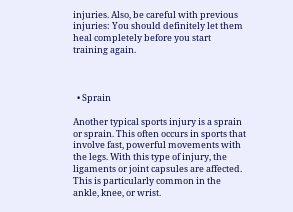injuries. Also, be careful with previous injuries: You should definitely let them heal completely before you start training again.



  • Sprain

Another typical sports injury is a sprain or sprain. This often occurs in sports that involve fast, powerful movements with the legs. With this type of injury, the ligaments or joint capsules are affected. This is particularly common in the ankle, knee, or wrist.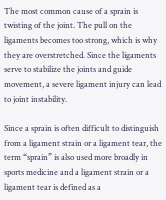The most common cause of a sprain is twisting of the joint. The pull on the ligaments becomes too strong, which is why they are overstretched. Since the ligaments serve to stabilize the joints and guide movement, a severe ligament injury can lead to joint instability.

Since a sprain is often difficult to distinguish from a ligament strain or a ligament tear, the term “sprain” is also used more broadly in sports medicine and a ligament strain or a ligament tear is defined as a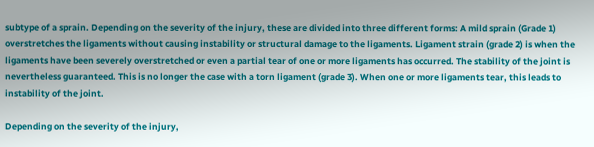subtype of a sprain. Depending on the severity of the injury, these are divided into three different forms: A mild sprain (Grade 1) overstretches the ligaments without causing instability or structural damage to the ligaments. Ligament strain (grade 2) is when the ligaments have been severely overstretched or even a partial tear of one or more ligaments has occurred. The stability of the joint is nevertheless guaranteed. This is no longer the case with a torn ligament (grade 3). When one or more ligaments tear, this leads to instability of the joint.

Depending on the severity of the injury,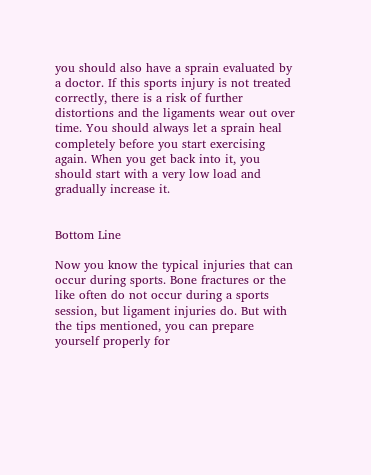you should also have a sprain evaluated by a doctor. If this sports injury is not treated correctly, there is a risk of further distortions and the ligaments wear out over time. You should always let a sprain heal completely before you start exercising again. When you get back into it, you should start with a very low load and gradually increase it.


Bottom Line

Now you know the typical injuries that can occur during sports. Bone fractures or the like often do not occur during a sports session, but ligament injuries do. But with the tips mentioned, you can prepare yourself properly for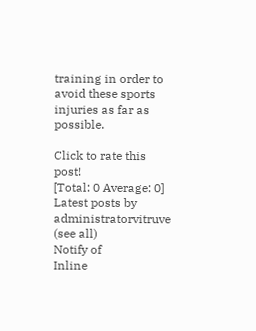training in order to avoid these sports injuries as far as possible.

Click to rate this post!
[Total: 0 Average: 0]
Latest posts by administratorvitruve (see all)
Notify of
Inline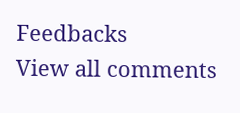Feedbacks
View all comments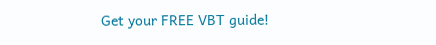Get your FREE VBT guide!